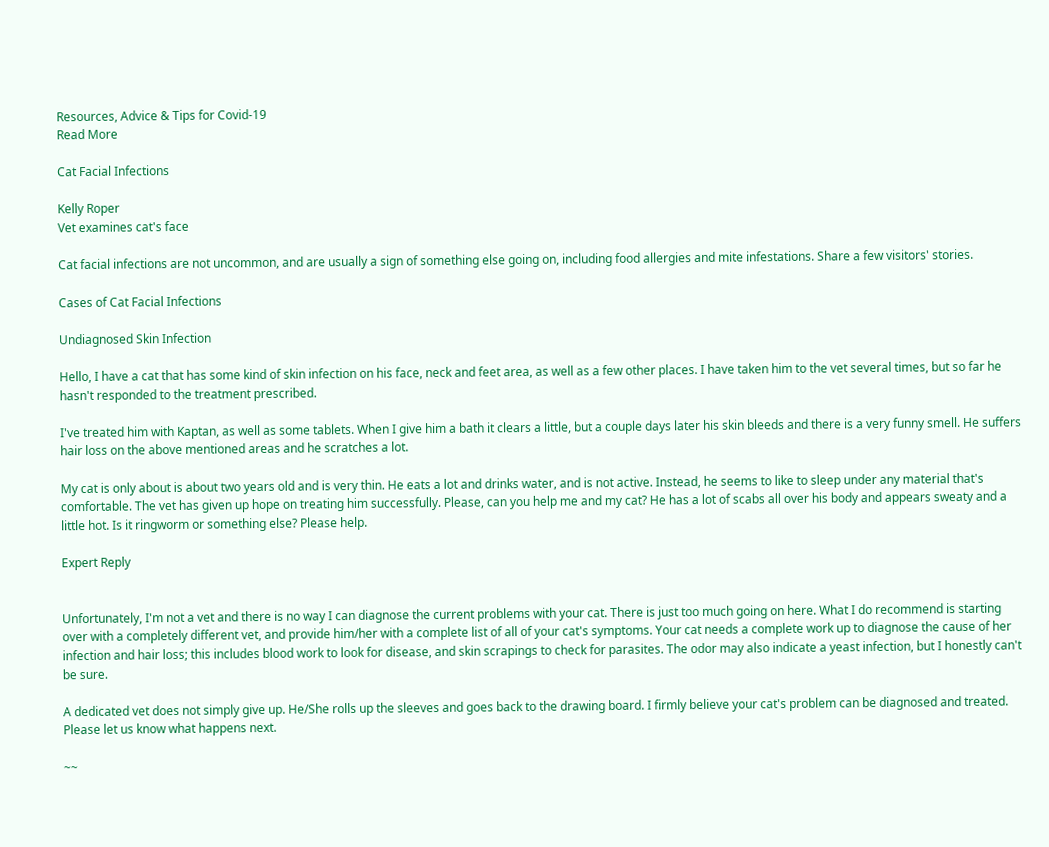Resources, Advice & Tips for Covid-19
Read More

Cat Facial Infections

Kelly Roper
Vet examines cat's face

Cat facial infections are not uncommon, and are usually a sign of something else going on, including food allergies and mite infestations. Share a few visitors' stories.

Cases of Cat Facial Infections

Undiagnosed Skin Infection

Hello, I have a cat that has some kind of skin infection on his face, neck and feet area, as well as a few other places. I have taken him to the vet several times, but so far he hasn't responded to the treatment prescribed.

I've treated him with Kaptan, as well as some tablets. When I give him a bath it clears a little, but a couple days later his skin bleeds and there is a very funny smell. He suffers hair loss on the above mentioned areas and he scratches a lot.

My cat is only about is about two years old and is very thin. He eats a lot and drinks water, and is not active. Instead, he seems to like to sleep under any material that's comfortable. The vet has given up hope on treating him successfully. Please, can you help me and my cat? He has a lot of scabs all over his body and appears sweaty and a little hot. Is it ringworm or something else? Please help.

Expert Reply


Unfortunately, I'm not a vet and there is no way I can diagnose the current problems with your cat. There is just too much going on here. What I do recommend is starting over with a completely different vet, and provide him/her with a complete list of all of your cat's symptoms. Your cat needs a complete work up to diagnose the cause of her infection and hair loss; this includes blood work to look for disease, and skin scrapings to check for parasites. The odor may also indicate a yeast infection, but I honestly can't be sure.

A dedicated vet does not simply give up. He/She rolls up the sleeves and goes back to the drawing board. I firmly believe your cat's problem can be diagnosed and treated. Please let us know what happens next.

~~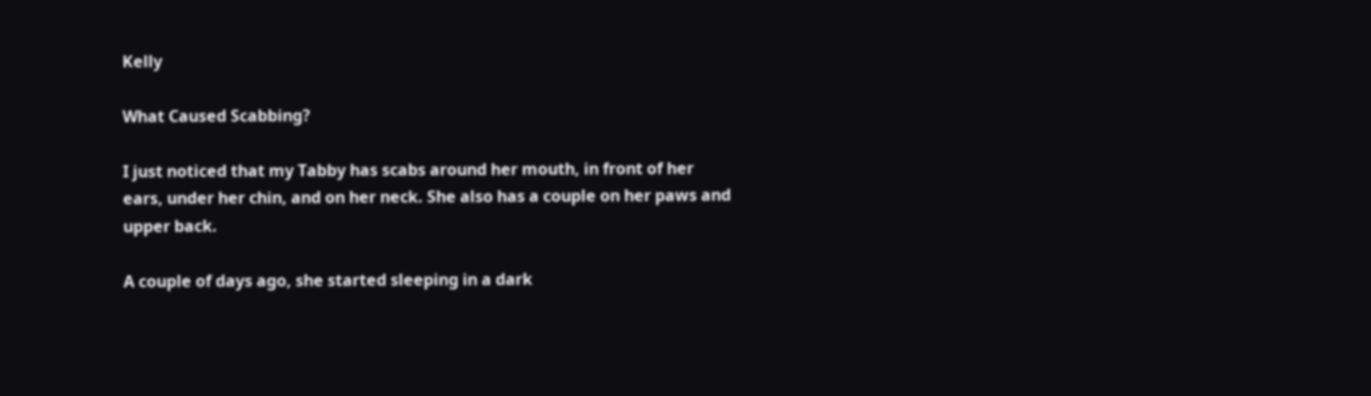Kelly

What Caused Scabbing?

I just noticed that my Tabby has scabs around her mouth, in front of her ears, under her chin, and on her neck. She also has a couple on her paws and upper back.

A couple of days ago, she started sleeping in a dark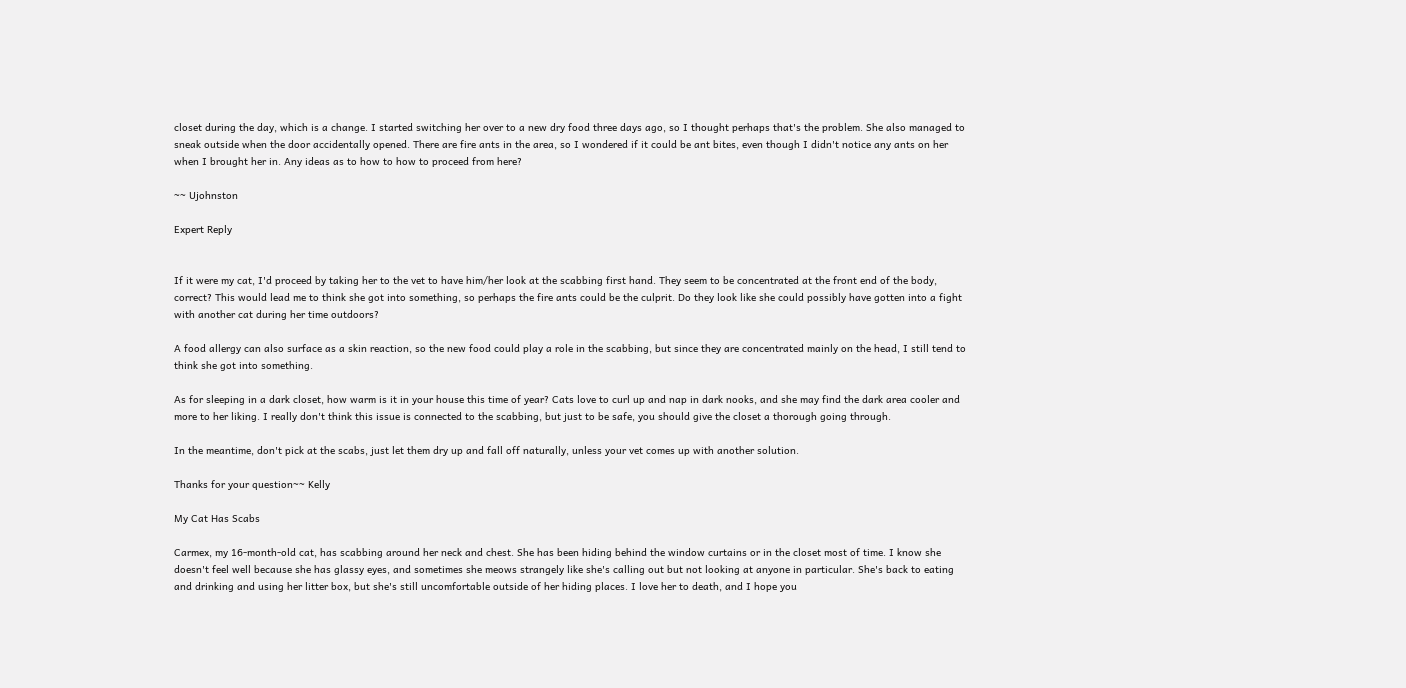closet during the day, which is a change. I started switching her over to a new dry food three days ago, so I thought perhaps that's the problem. She also managed to sneak outside when the door accidentally opened. There are fire ants in the area, so I wondered if it could be ant bites, even though I didn't notice any ants on her when I brought her in. Any ideas as to how to how to proceed from here?

~~ Ujohnston

Expert Reply


If it were my cat, I'd proceed by taking her to the vet to have him/her look at the scabbing first hand. They seem to be concentrated at the front end of the body, correct? This would lead me to think she got into something, so perhaps the fire ants could be the culprit. Do they look like she could possibly have gotten into a fight with another cat during her time outdoors?

A food allergy can also surface as a skin reaction, so the new food could play a role in the scabbing, but since they are concentrated mainly on the head, I still tend to think she got into something.

As for sleeping in a dark closet, how warm is it in your house this time of year? Cats love to curl up and nap in dark nooks, and she may find the dark area cooler and more to her liking. I really don't think this issue is connected to the scabbing, but just to be safe, you should give the closet a thorough going through.

In the meantime, don't pick at the scabs, just let them dry up and fall off naturally, unless your vet comes up with another solution.

Thanks for your question~~ Kelly

My Cat Has Scabs

Carmex, my 16-month-old cat, has scabbing around her neck and chest. She has been hiding behind the window curtains or in the closet most of time. I know she doesn't feel well because she has glassy eyes, and sometimes she meows strangely like she's calling out but not looking at anyone in particular. She's back to eating and drinking and using her litter box, but she's still uncomfortable outside of her hiding places. I love her to death, and I hope you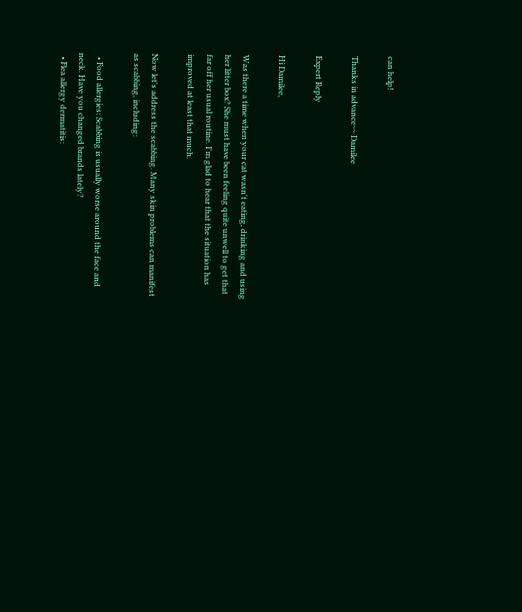can help!

Thanks in advance~~ Damilee

Expert Reply

Hi Damilee,

Was there a time when your cat wasn't eating, drinking and using her litter box? She must have been feeling quite unwell to get that far off her usual routine. I'm glad to hear that the situation has improved at least that much.

Now let's address the scabbing. Many skin problems can manifest as scabbing, including:

  • Food allergies: Scabbing is usually worse around the face and neck. Have you changed brands lately?
  • Flea allergy dermatitis: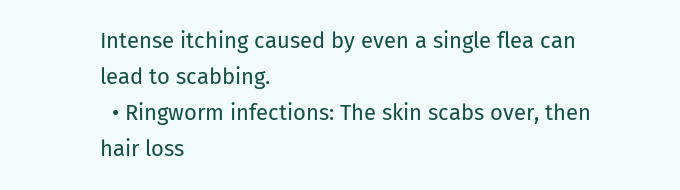Intense itching caused by even a single flea can lead to scabbing.
  • Ringworm infections: The skin scabs over, then hair loss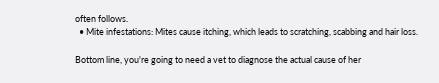often follows.
  • Mite infestations: Mites cause itching, which leads to scratching, scabbing and hair loss.

Bottom line, you're going to need a vet to diagnose the actual cause of her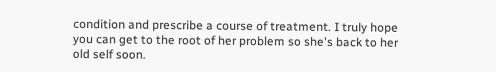condition and prescribe a course of treatment. I truly hope you can get to the root of her problem so she's back to her old self soon.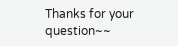Thanks for your question~~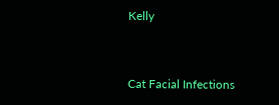Kelly


Cat Facial Infections